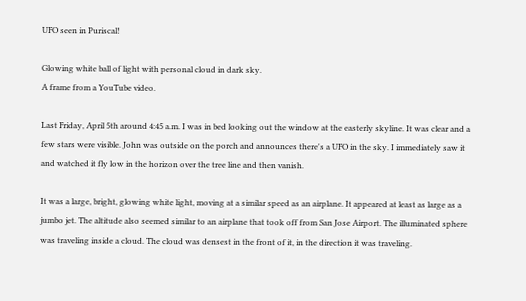UFO seen in Puriscal!

Glowing white ball of light with personal cloud in dark sky.
A frame from a YouTube video.

Last Friday, April 5th around 4:45 a.m. I was in bed looking out the window at the easterly skyline. It was clear and a few stars were visible. John was outside on the porch and announces there's a UFO in the sky. I immediately saw it and watched it fly low in the horizon over the tree line and then vanish.

It was a large, bright, glowing white light, moving at a similar speed as an airplane. It appeared at least as large as a jumbo jet. The altitude also seemed similar to an airplane that took off from San Jose Airport. The illuminated sphere was traveling inside a cloud. The cloud was densest in the front of it, in the direction it was traveling.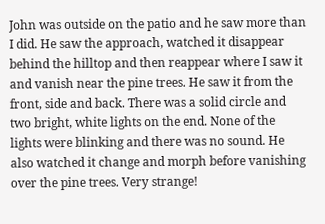John was outside on the patio and he saw more than I did. He saw the approach, watched it disappear behind the hilltop and then reappear where I saw it and vanish near the pine trees. He saw it from the front, side and back. There was a solid circle and two bright, white lights on the end. None of the lights were blinking and there was no sound. He also watched it change and morph before vanishing over the pine trees. Very strange!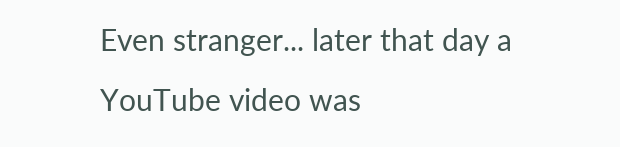Even stranger... later that day a YouTube video was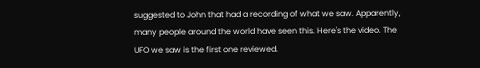suggested to John that had a recording of what we saw. Apparently, many people around the world have seen this. Here's the video. The UFO we saw is the first one reviewed.